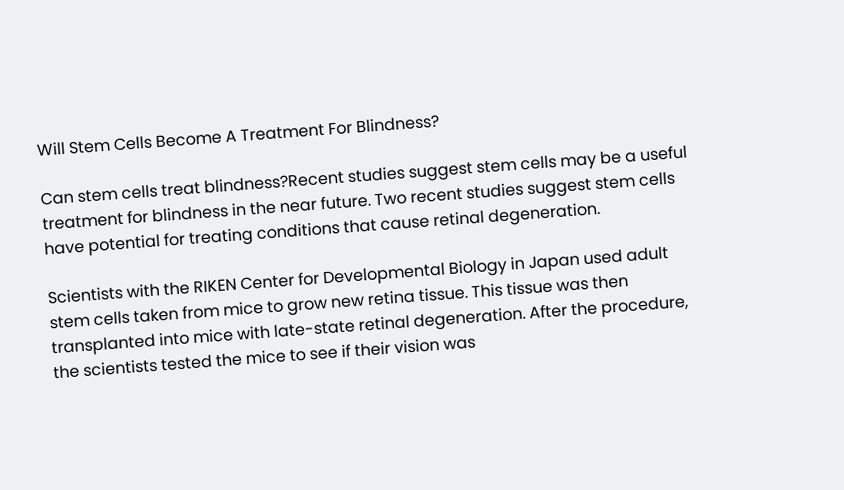Will Stem Cells Become A Treatment For Blindness?

Can stem cells treat blindness?Recent studies suggest stem cells may be a useful treatment for blindness in the near future. Two recent studies suggest stem cells have potential for treating conditions that cause retinal degeneration.

Scientists with the RIKEN Center for Developmental Biology in Japan used adult stem cells taken from mice to grow new retina tissue. This tissue was then transplanted into mice with late-state retinal degeneration. After the procedure, the scientists tested the mice to see if their vision was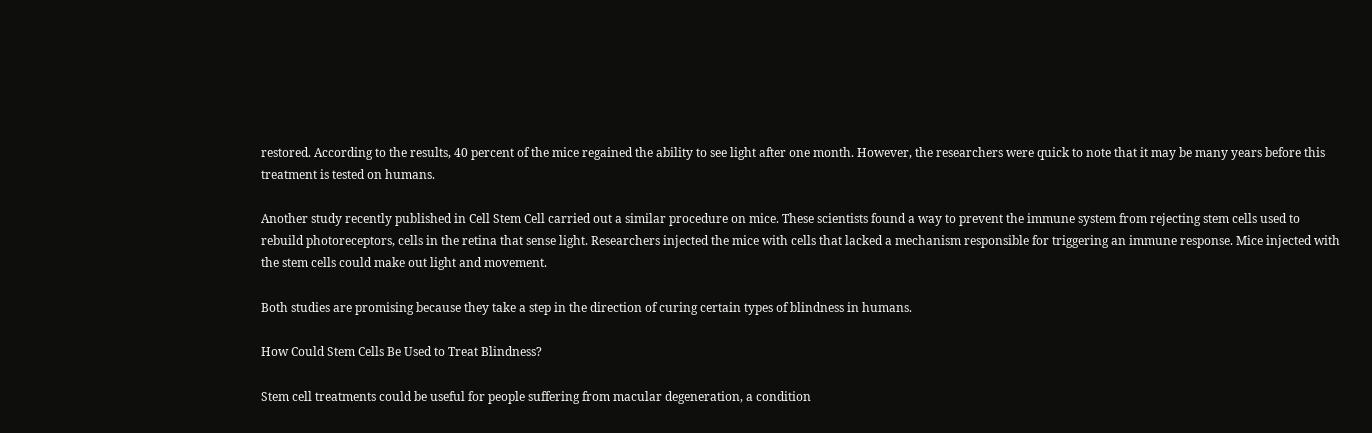restored. According to the results, 40 percent of the mice regained the ability to see light after one month. However, the researchers were quick to note that it may be many years before this treatment is tested on humans.

Another study recently published in Cell Stem Cell carried out a similar procedure on mice. These scientists found a way to prevent the immune system from rejecting stem cells used to rebuild photoreceptors, cells in the retina that sense light. Researchers injected the mice with cells that lacked a mechanism responsible for triggering an immune response. Mice injected with the stem cells could make out light and movement.

Both studies are promising because they take a step in the direction of curing certain types of blindness in humans.

How Could Stem Cells Be Used to Treat Blindness?

Stem cell treatments could be useful for people suffering from macular degeneration, a condition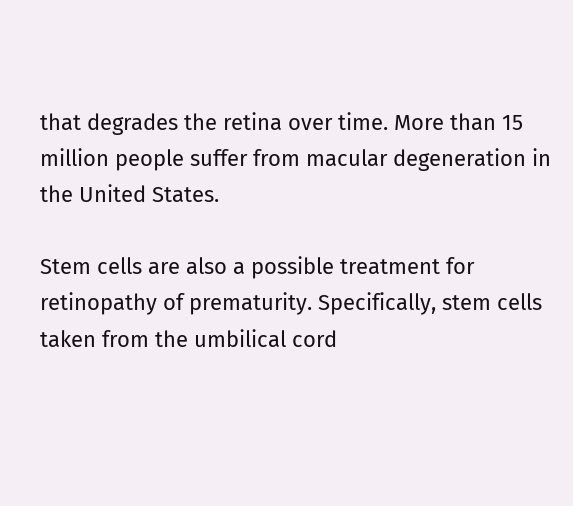that degrades the retina over time. More than 15 million people suffer from macular degeneration in the United States.

Stem cells are also a possible treatment for retinopathy of prematurity. Specifically, stem cells taken from the umbilical cord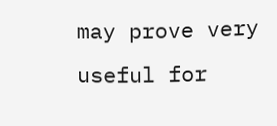may prove very useful for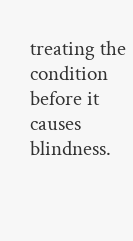treating the condition before it causes blindness.